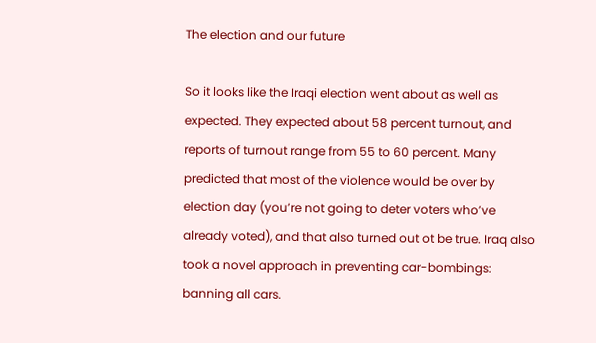The election and our future

So it looks like the Iraqi election went about as well as expected. They expected about 58 percent turnout, and reports of turnout range from 55 to 60 percent. Many predicted that most of the violence would be over by election day (you’re not going to deter voters who’ve already voted), and that also turned out ot be true. Iraq also took a novel approach in preventing car-bombings: banning all cars.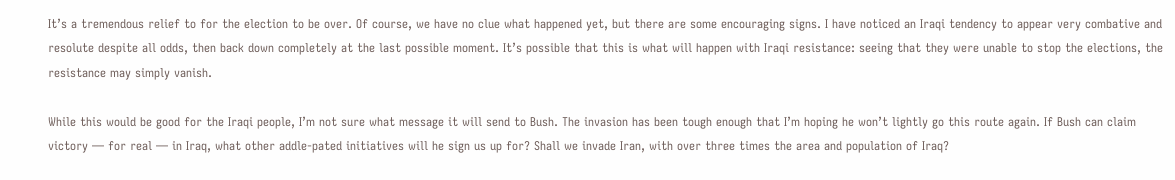It’s a tremendous relief to for the election to be over. Of course, we have no clue what happened yet, but there are some encouraging signs. I have noticed an Iraqi tendency to appear very combative and resolute despite all odds, then back down completely at the last possible moment. It’s possible that this is what will happen with Iraqi resistance: seeing that they were unable to stop the elections, the resistance may simply vanish.

While this would be good for the Iraqi people, I’m not sure what message it will send to Bush. The invasion has been tough enough that I’m hoping he won’t lightly go this route again. If Bush can claim victory — for real — in Iraq, what other addle-pated initiatives will he sign us up for? Shall we invade Iran, with over three times the area and population of Iraq?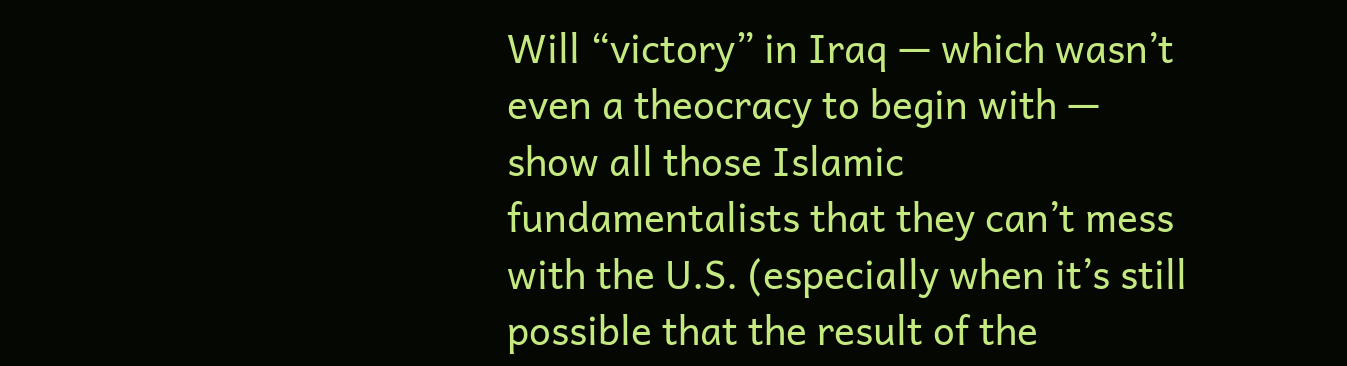Will “victory” in Iraq — which wasn’t even a theocracy to begin with — show all those Islamic fundamentalists that they can’t mess with the U.S. (especially when it’s still possible that the result of the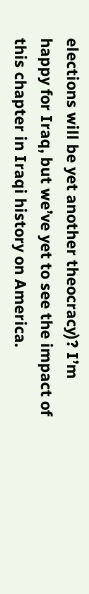elections will be yet another theocracy)? I’m happy for Iraq, but we’ve yet to see the impact of this chapter in Iraqi history on America.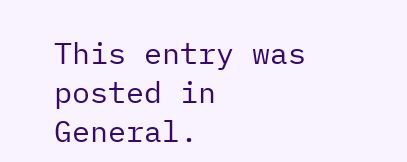This entry was posted in General.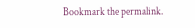Bookmark the permalink.